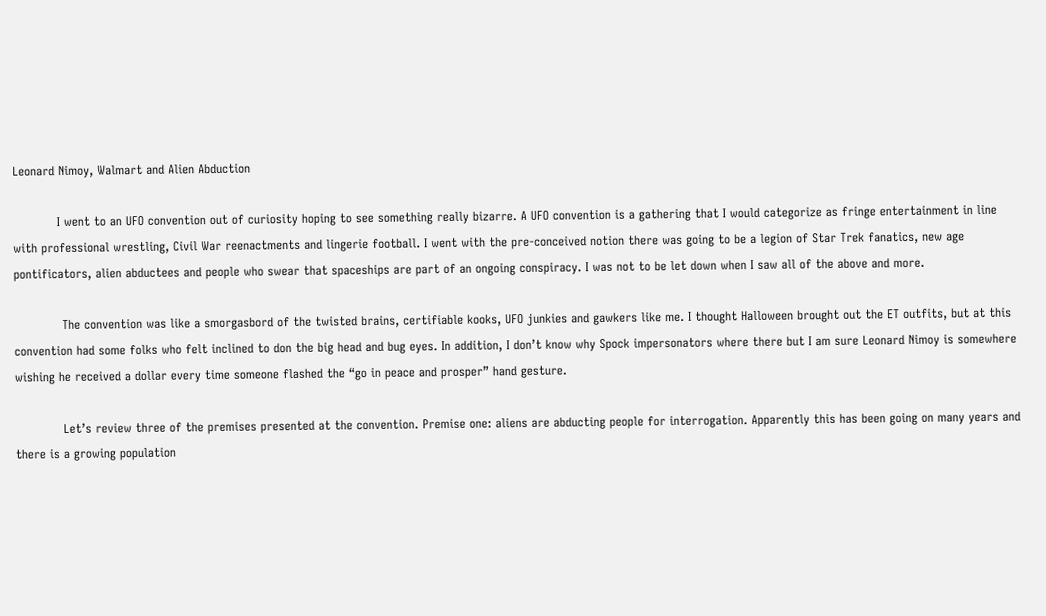Leonard Nimoy, Walmart and Alien Abduction

           I went to an UFO convention out of curiosity hoping to see something really bizarre. A UFO convention is a gathering that I would categorize as fringe entertainment in line with professional wrestling, Civil War reenactments and lingerie football. I went with the pre-conceived notion there was going to be a legion of Star Trek fanatics, new age pontificators, alien abductees and people who swear that spaceships are part of an ongoing conspiracy. I was not to be let down when I saw all of the above and more.

            The convention was like a smorgasbord of the twisted brains, certifiable kooks, UFO junkies and gawkers like me. I thought Halloween brought out the ET outfits, but at this convention had some folks who felt inclined to don the big head and bug eyes. In addition, I don’t know why Spock impersonators where there but I am sure Leonard Nimoy is somewhere wishing he received a dollar every time someone flashed the “go in peace and prosper” hand gesture.

            Let’s review three of the premises presented at the convention. Premise one: aliens are abducting people for interrogation. Apparently this has been going on many years and there is a growing population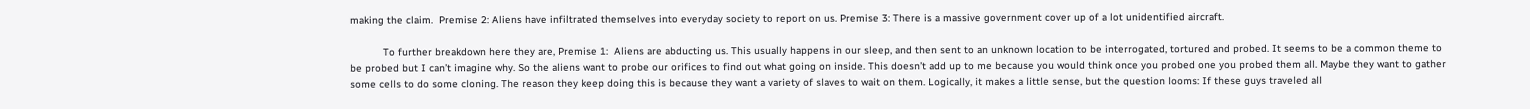making the claim.  Premise 2: Aliens have infiltrated themselves into everyday society to report on us. Premise 3: There is a massive government cover up of a lot unidentified aircraft.

           To further breakdown here they are, Premise 1:  Aliens are abducting us. This usually happens in our sleep, and then sent to an unknown location to be interrogated, tortured and probed. It seems to be a common theme to be probed but I can’t imagine why. So the aliens want to probe our orifices to find out what going on inside. This doesn’t add up to me because you would think once you probed one you probed them all. Maybe they want to gather some cells to do some cloning. The reason they keep doing this is because they want a variety of slaves to wait on them. Logically, it makes a little sense, but the question looms: If these guys traveled all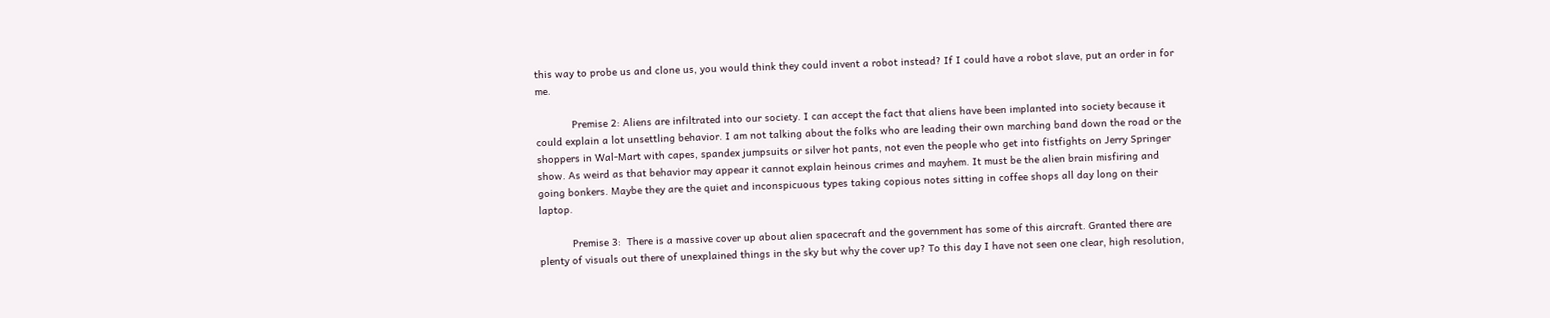this way to probe us and clone us, you would think they could invent a robot instead? If I could have a robot slave, put an order in for me.

            Premise 2: Aliens are infiltrated into our society. I can accept the fact that aliens have been implanted into society because it could explain a lot unsettling behavior. I am not talking about the folks who are leading their own marching band down the road or the shoppers in Wal-Mart with capes, spandex jumpsuits or silver hot pants, not even the people who get into fistfights on Jerry Springer show. As weird as that behavior may appear it cannot explain heinous crimes and mayhem. It must be the alien brain misfiring and going bonkers. Maybe they are the quiet and inconspicuous types taking copious notes sitting in coffee shops all day long on their laptop.

           Premise 3:  There is a massive cover up about alien spacecraft and the government has some of this aircraft. Granted there are plenty of visuals out there of unexplained things in the sky but why the cover up? To this day I have not seen one clear, high resolution,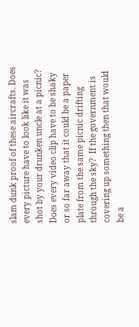slam dunk proof of these aircrafts. Does every picture have to look like it was shot by your drunken uncle at a picnic? Does every video clip have to be shaky or so far away that it could be a paper plate from the same picnic drifting through the sky?  If the government is covering up something then that would be a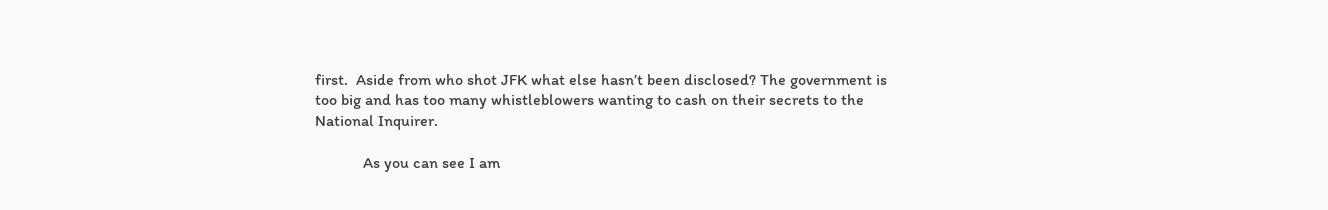first.  Aside from who shot JFK what else hasn’t been disclosed? The government is too big and has too many whistleblowers wanting to cash on their secrets to the National Inquirer.

            As you can see I am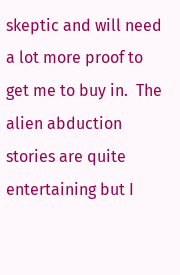skeptic and will need a lot more proof to get me to buy in.  The alien abduction stories are quite entertaining but I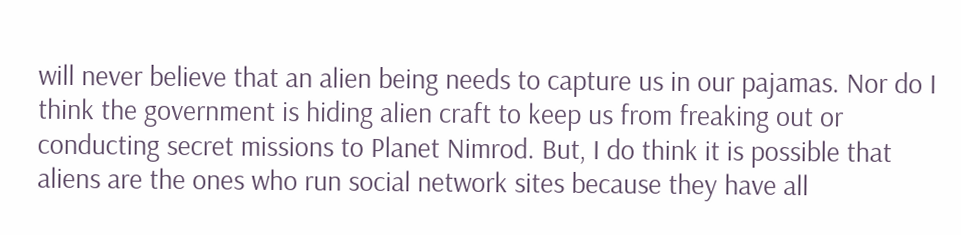will never believe that an alien being needs to capture us in our pajamas. Nor do I think the government is hiding alien craft to keep us from freaking out or conducting secret missions to Planet Nimrod. But, I do think it is possible that aliens are the ones who run social network sites because they have all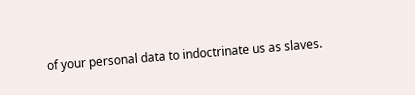of your personal data to indoctrinate us as slaves.